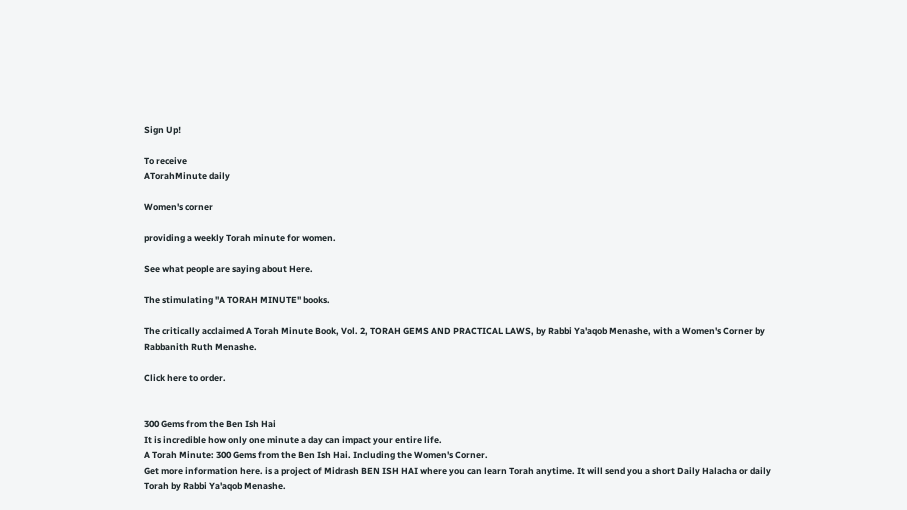Sign Up!

To receive
ATorahMinute daily

Women's corner

providing a weekly Torah minute for women.

See what people are saying about Here.

The stimulating "A TORAH MINUTE" books.

The critically acclaimed A Torah Minute Book, Vol. 2, TORAH GEMS AND PRACTICAL LAWS, by Rabbi Ya'aqob Menashe, with a Women's Corner by Rabbanith Ruth Menashe.

Click here to order.


300 Gems from the Ben Ish Hai
It is incredible how only one minute a day can impact your entire life.
A Torah Minute: 300 Gems from the Ben Ish Hai. Including the Women's Corner.
Get more information here. is a project of Midrash BEN ISH HAI where you can learn Torah anytime. It will send you a short Daily Halacha or daily Torah by Rabbi Ya'aqob Menashe.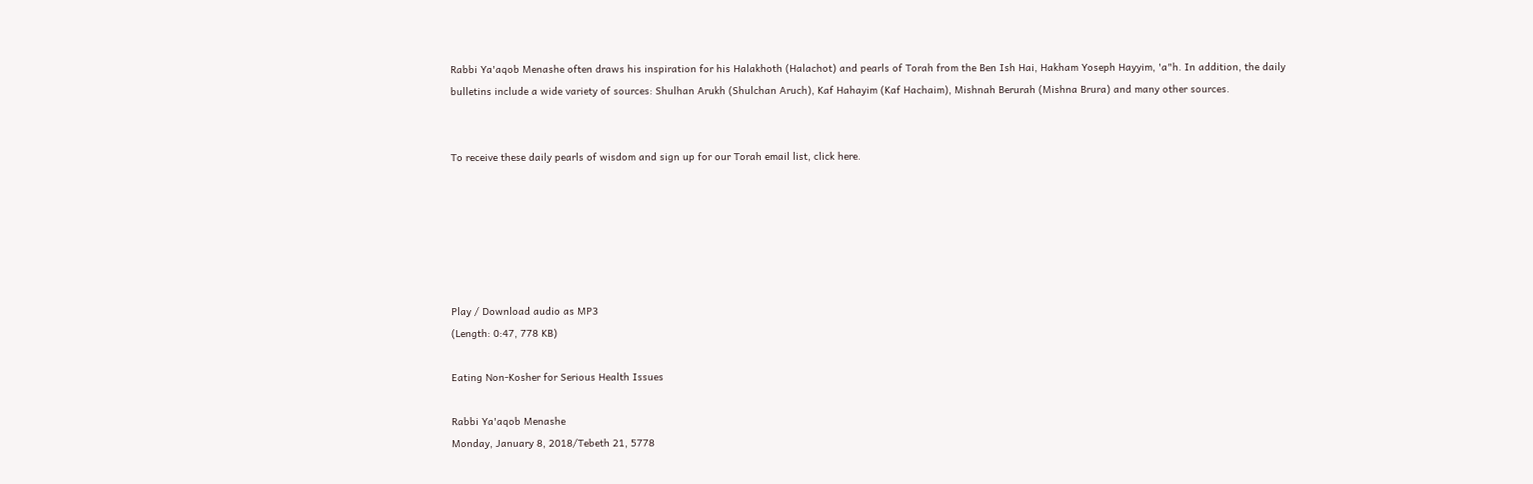Rabbi Ya'aqob Menashe often draws his inspiration for his Halakhoth (Halachot) and pearls of Torah from the Ben Ish Hai, Hakham Yoseph Hayyim, 'a"h. In addition, the daily bulletins include a wide variety of sources: Shulhan Arukh (Shulchan Aruch), Kaf Hahayim (Kaf Hachaim), Mishnah Berurah (Mishna Brura) and many other sources.


To receive these daily pearls of wisdom and sign up for our Torah email list, click here.






Play / Download audio as MP3
(Length: 0:47, 778 KB)

Eating Non-Kosher for Serious Health Issues

Rabbi Ya'aqob Menashe
Monday, January 8, 2018/Tebeth 21, 5778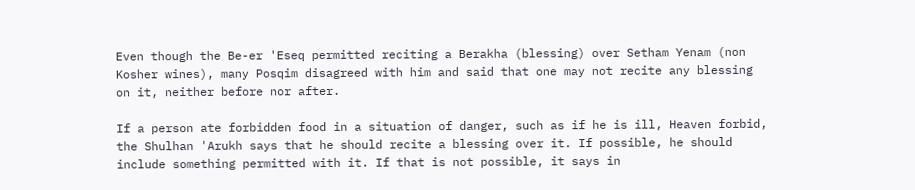Even though the Be-er 'Eseq permitted reciting a Berakha (blessing) over Setham Yenam (non Kosher wines), many Posqim disagreed with him and said that one may not recite any blessing on it, neither before nor after.

If a person ate forbidden food in a situation of danger, such as if he is ill, Heaven forbid, the Shulhan 'Arukh says that he should recite a blessing over it. If possible, he should include something permitted with it. If that is not possible, it says in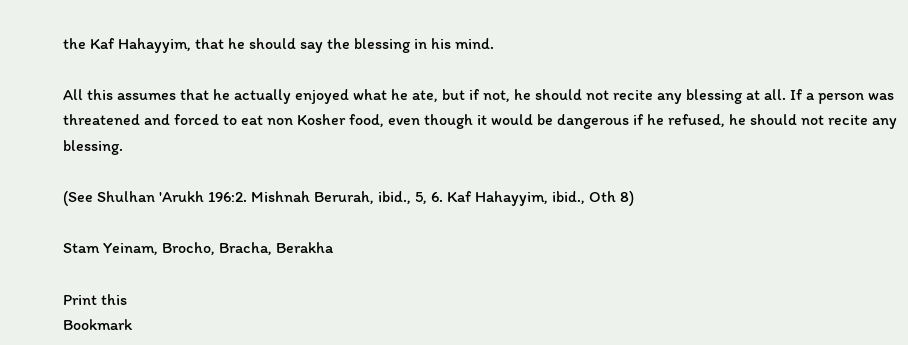the Kaf Hahayyim, that he should say the blessing in his mind.

All this assumes that he actually enjoyed what he ate, but if not, he should not recite any blessing at all. If a person was threatened and forced to eat non Kosher food, even though it would be dangerous if he refused, he should not recite any blessing.

(See Shulhan 'Arukh 196:2. Mishnah Berurah, ibid., 5, 6. Kaf Hahayyim, ibid., Oth 8)

Stam Yeinam, Brocho, Bracha, Berakha

Print this
Bookmark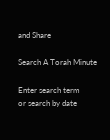and Share

Search A Torah Minute

Enter search term
or search by date